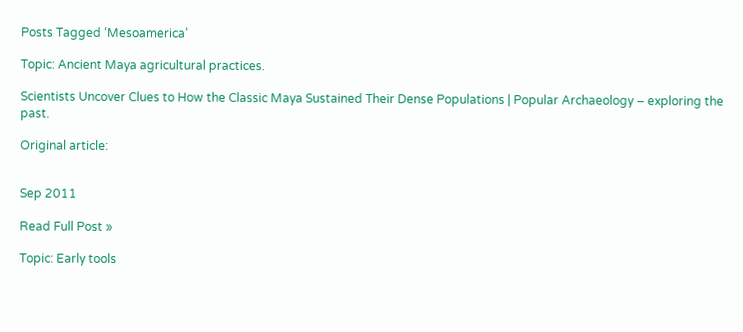Posts Tagged ‘Mesoamerica’

Topic: Ancient Maya agricultural practices.

Scientists Uncover Clues to How the Classic Maya Sustained Their Dense Populations | Popular Archaeology – exploring the past.

Original article:


Sep 2011

Read Full Post »

Topic: Early tools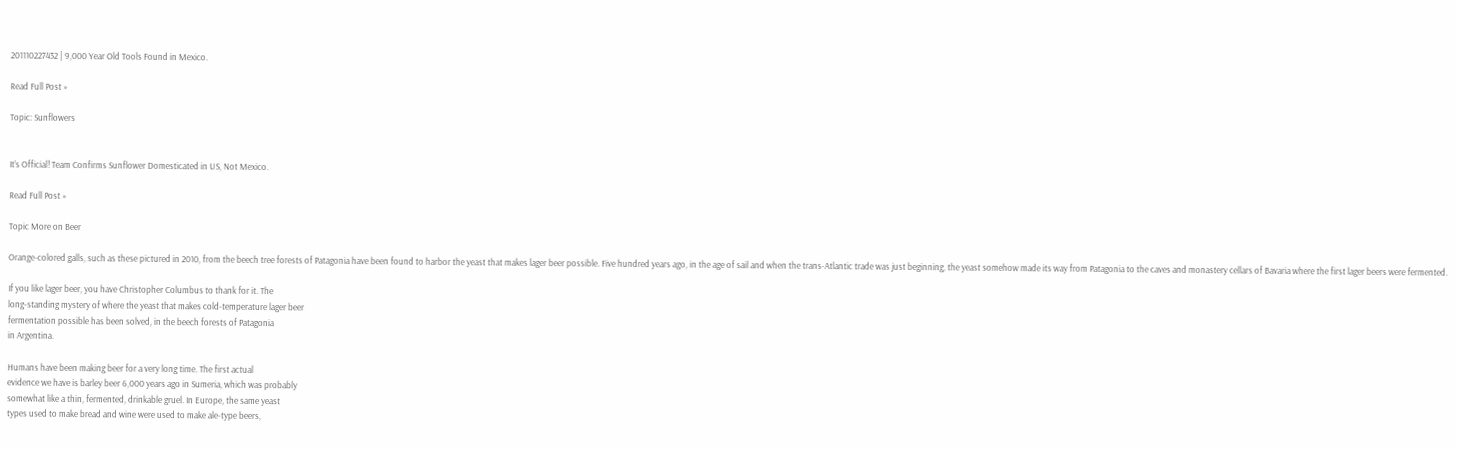201110227432 | 9,000 Year Old Tools Found in Mexico.

Read Full Post »

Topic: Sunflowers


It’s Official! Team Confirms Sunflower Domesticated in US, Not Mexico.

Read Full Post »

Topic More on Beer

Orange-colored galls, such as these pictured in 2010, from the beech tree forests of Patagonia have been found to harbor the yeast that makes lager beer possible. Five hundred years ago, in the age of sail and when the trans-Atlantic trade was just beginning, the yeast somehow made its way from Patagonia to the caves and monastery cellars of Bavaria where the first lager beers were fermented.

If you like lager beer, you have Christopher Columbus to thank for it. The
long-standing mystery of where the yeast that makes cold-temperature lager beer
fermentation possible has been solved, in the beech forests of Patagonia
in Argentina.

Humans have been making beer for a very long time. The first actual
evidence we have is barley beer 6,000 years ago in Sumeria, which was probably
somewhat like a thin, fermented, drinkable gruel. In Europe, the same yeast
types used to make bread and wine were used to make ale-type beers,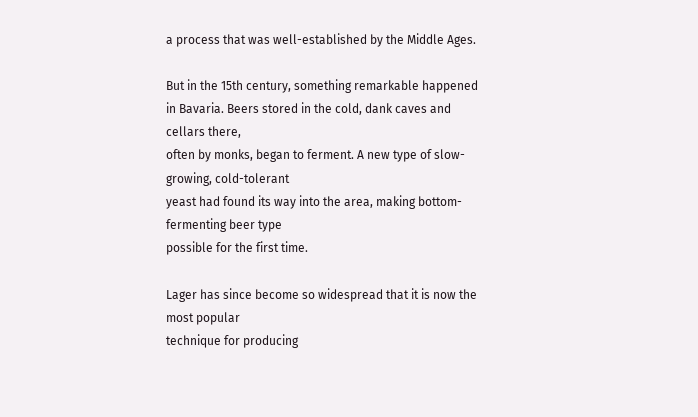a process that was well-established by the Middle Ages.

But in the 15th century, something remarkable happened in Bavaria. Beers stored in the cold, dank caves and cellars there,
often by monks, began to ferment. A new type of slow-growing, cold-tolerant
yeast had found its way into the area, making bottom-fermenting beer type
possible for the first time.

Lager has since become so widespread that it is now the most popular
technique for producing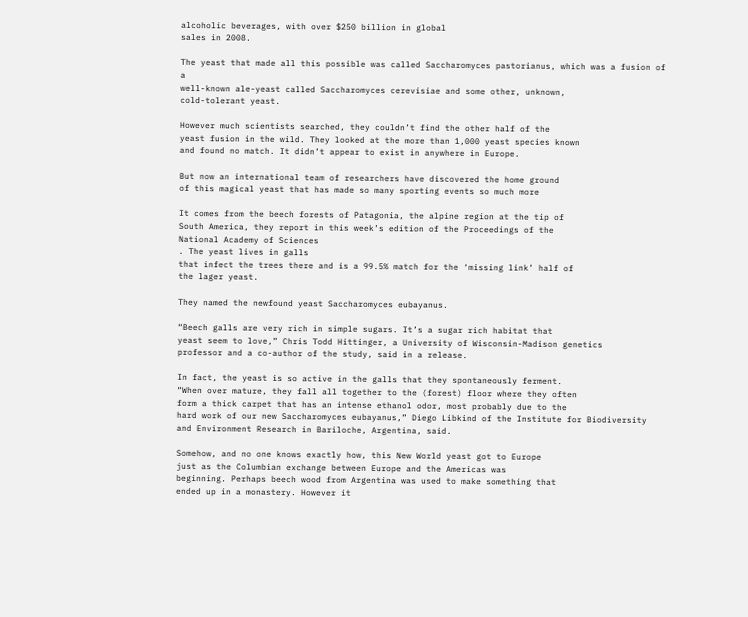alcoholic beverages, with over $250 billion in global
sales in 2008.

The yeast that made all this possible was called Saccharomyces pastorianus, which was a fusion of a
well-known ale-yeast called Saccharomyces cerevisiae and some other, unknown,
cold-tolerant yeast.

However much scientists searched, they couldn’t find the other half of the
yeast fusion in the wild. They looked at the more than 1,000 yeast species known
and found no match. It didn’t appear to exist in anywhere in Europe.

But now an international team of researchers have discovered the home ground
of this magical yeast that has made so many sporting events so much more

It comes from the beech forests of Patagonia, the alpine region at the tip of
South America, they report in this week’s edition of the Proceedings of the
National Academy of Sciences
. The yeast lives in galls
that infect the trees there and is a 99.5% match for the ‘missing link’ half of
the lager yeast.

They named the newfound yeast Saccharomyces eubayanus.

“Beech galls are very rich in simple sugars. It’s a sugar rich habitat that
yeast seem to love,” Chris Todd Hittinger, a University of Wisconsin-Madison genetics
professor and a co-author of the study, said in a release.

In fact, the yeast is so active in the galls that they spontaneously ferment.
“When over mature, they fall all together to the (forest) floor where they often
form a thick carpet that has an intense ethanol odor, most probably due to the
hard work of our new Saccharomyces eubayanus,” Diego Libkind of the Institute for Biodiversity
and Environment Research in Bariloche, Argentina, said.

Somehow, and no one knows exactly how, this New World yeast got to Europe
just as the Columbian exchange between Europe and the Americas was
beginning. Perhaps beech wood from Argentina was used to make something that
ended up in a monastery. However it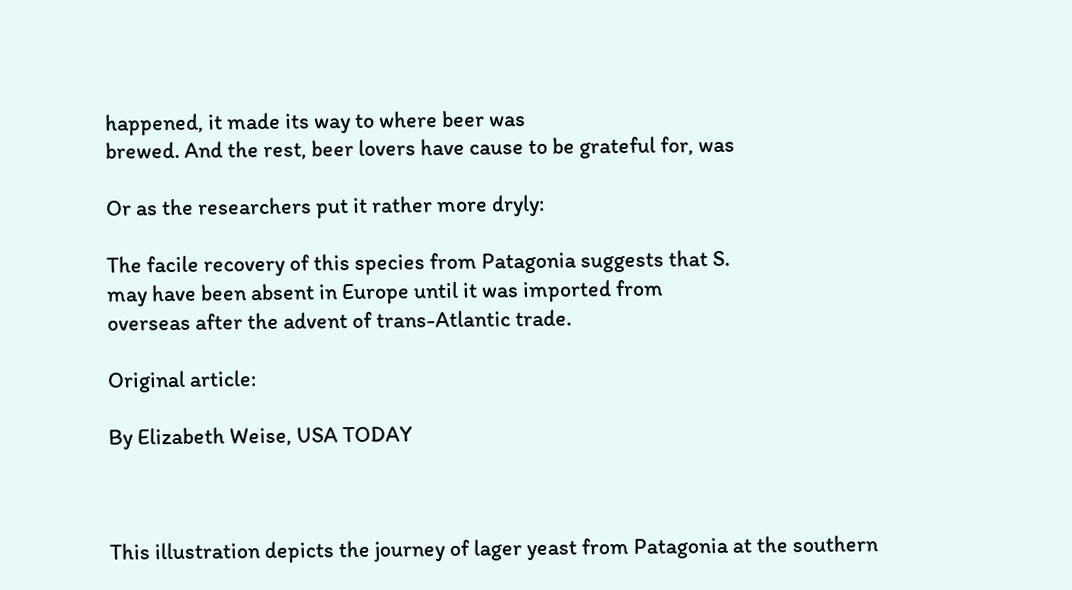happened, it made its way to where beer was
brewed. And the rest, beer lovers have cause to be grateful for, was

Or as the researchers put it rather more dryly:

The facile recovery of this species from Patagonia suggests that S.
may have been absent in Europe until it was imported from
overseas after the advent of trans-Atlantic trade.

Original article:

By Elizabeth Weise, USA TODAY



This illustration depicts the journey of lager yeast from Patagonia at the southern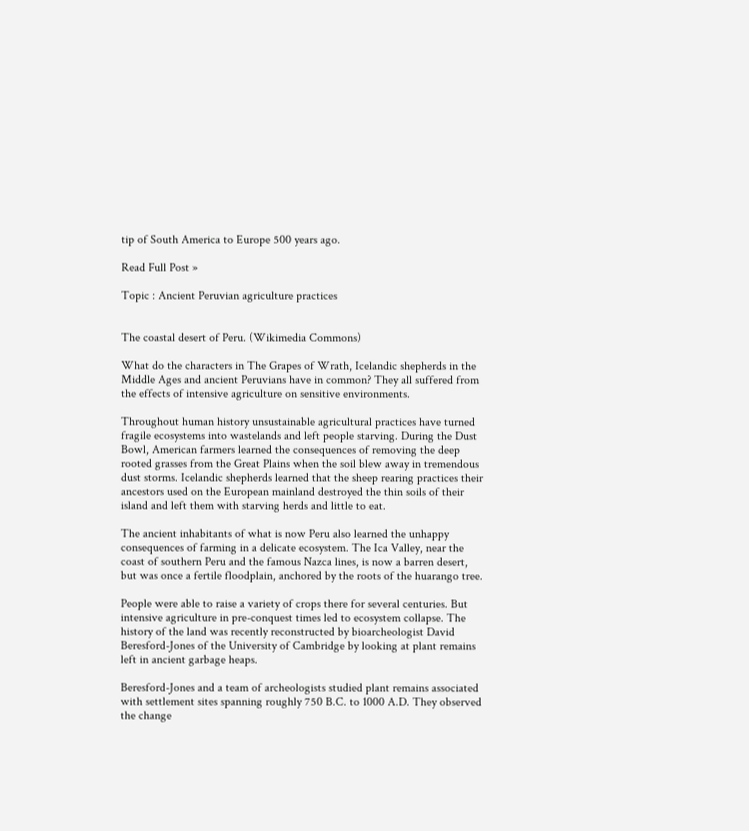tip of South America to Europe 500 years ago.

Read Full Post »

Topic : Ancient Peruvian agriculture practices


The coastal desert of Peru. (Wikimedia Commons)

What do the characters in The Grapes of Wrath, Icelandic shepherds in the Middle Ages and ancient Peruvians have in common? They all suffered from the effects of intensive agriculture on sensitive environments.

Throughout human history unsustainable agricultural practices have turned fragile ecosystems into wastelands and left people starving. During the Dust Bowl, American farmers learned the consequences of removing the deep rooted grasses from the Great Plains when the soil blew away in tremendous dust storms. Icelandic shepherds learned that the sheep rearing practices their ancestors used on the European mainland destroyed the thin soils of their island and left them with starving herds and little to eat.

The ancient inhabitants of what is now Peru also learned the unhappy consequences of farming in a delicate ecosystem. The Ica Valley, near the coast of southern Peru and the famous Nazca lines, is now a barren desert, but was once a fertile floodplain, anchored by the roots of the huarango tree.

People were able to raise a variety of crops there for several centuries. But intensive agriculture in pre-conquest times led to ecosystem collapse. The history of the land was recently reconstructed by bioarcheologist David Beresford-Jones of the University of Cambridge by looking at plant remains left in ancient garbage heaps.

Beresford-Jones and a team of archeologists studied plant remains associated with settlement sites spanning roughly 750 B.C. to 1000 A.D. They observed the change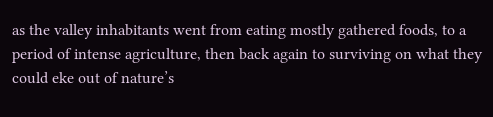as the valley inhabitants went from eating mostly gathered foods, to a period of intense agriculture, then back again to surviving on what they could eke out of nature’s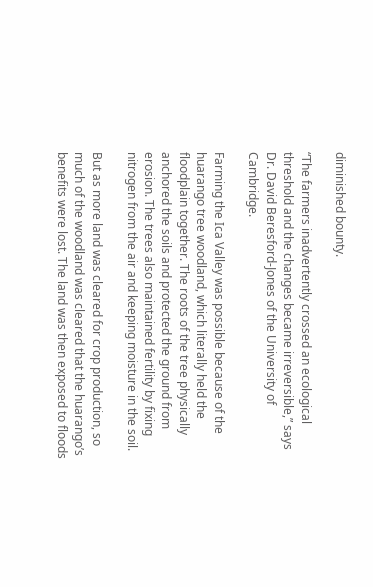diminished bounty.

“The farmers inadvertently crossed an ecological threshold and the changes became irreversible,” says Dr. David Beresford-Jones of the University of Cambridge.

Farming the Ica Valley was possible because of the huarango tree woodland, which literally held the floodplain together. The roots of the tree physically anchored the soils and protected the ground from erosion. The trees also maintained fertility by fixing nitrogen from the air and keeping moisture in the soil.

But as more land was cleared for crop production, so much of the woodland was cleared that the huarango’s benefits were lost. The land was then exposed to floods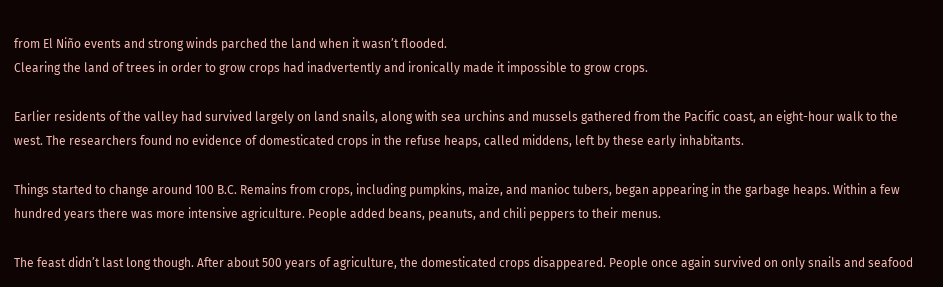from El Niño events and strong winds parched the land when it wasn’t flooded.
Clearing the land of trees in order to grow crops had inadvertently and ironically made it impossible to grow crops.

Earlier residents of the valley had survived largely on land snails, along with sea urchins and mussels gathered from the Pacific coast, an eight-hour walk to the west. The researchers found no evidence of domesticated crops in the refuse heaps, called middens, left by these early inhabitants.

Things started to change around 100 B.C. Remains from crops, including pumpkins, maize, and manioc tubers, began appearing in the garbage heaps. Within a few hundred years there was more intensive agriculture. People added beans, peanuts, and chili peppers to their menus.

The feast didn’t last long though. After about 500 years of agriculture, the domesticated crops disappeared. People once again survived on only snails and seafood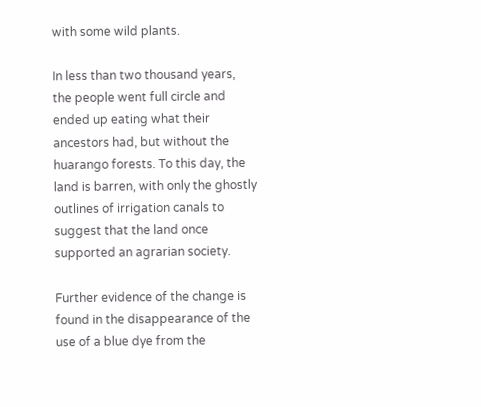with some wild plants.

In less than two thousand years, the people went full circle and ended up eating what their ancestors had, but without the huarango forests. To this day, the land is barren, with only the ghostly outlines of irrigation canals to suggest that the land once supported an agrarian society.

Further evidence of the change is found in the disappearance of the use of a blue dye from the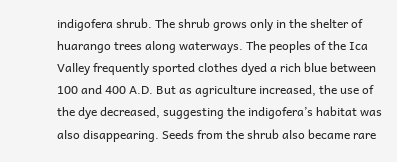indigofera shrub. The shrub grows only in the shelter of huarango trees along waterways. The peoples of the Ica Valley frequently sported clothes dyed a rich blue between 100 and 400 A.D. But as agriculture increased, the use of the dye decreased, suggesting the indigofera’s habitat was also disappearing. Seeds from the shrub also became rare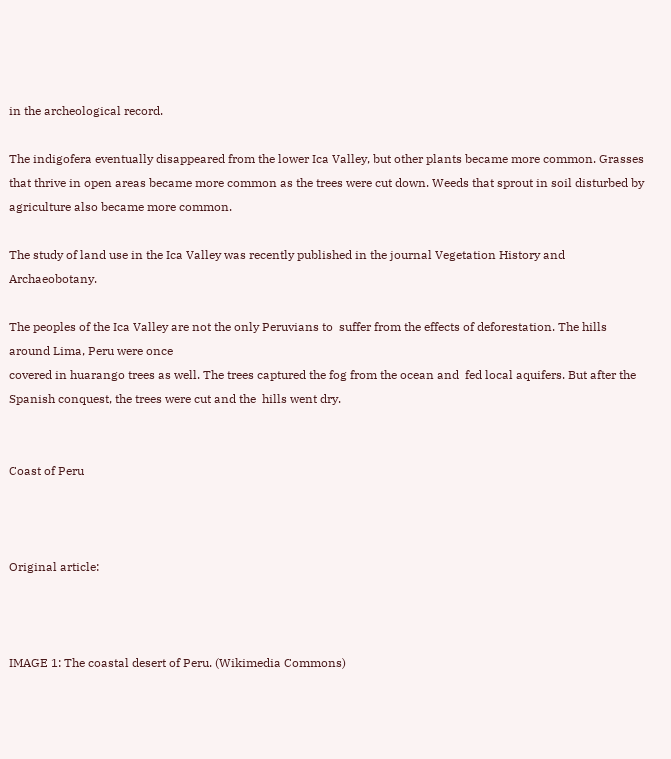in the archeological record.

The indigofera eventually disappeared from the lower Ica Valley, but other plants became more common. Grasses that thrive in open areas became more common as the trees were cut down. Weeds that sprout in soil disturbed by agriculture also became more common.

The study of land use in the Ica Valley was recently published in the journal Vegetation History and Archaeobotany.

The peoples of the Ica Valley are not the only Peruvians to  suffer from the effects of deforestation. The hills around Lima, Peru were once
covered in huarango trees as well. The trees captured the fog from the ocean and  fed local aquifers. But after the Spanish conquest, the trees were cut and the  hills went dry.


Coast of Peru



Original article:



IMAGE 1: The coastal desert of Peru. (Wikimedia Commons)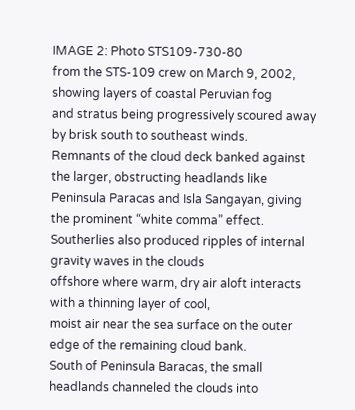IMAGE 2: Photo STS109-730-80
from the STS-109 crew on March 9, 2002, showing layers of coastal Peruvian fog
and stratus being progressively scoured away by brisk south to southeast winds.
Remnants of the cloud deck banked against the larger, obstructing headlands like
Peninsula Paracas and Isla Sangayan, giving the prominent “white comma” effect.
Southerlies also produced ripples of internal gravity waves in the clouds
offshore where warm, dry air aloft interacts with a thinning layer of cool,
moist air near the sea surface on the outer edge of the remaining cloud bank.
South of Peninsula Baracas, the small headlands channeled the clouds into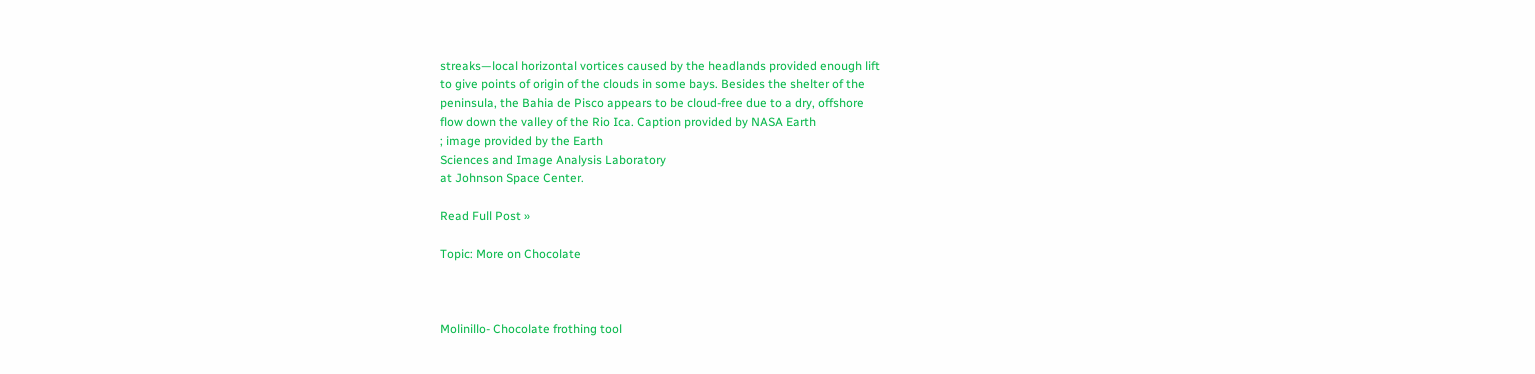streaks—local horizontal vortices caused by the headlands provided enough lift
to give points of origin of the clouds in some bays. Besides the shelter of the
peninsula, the Bahia de Pisco appears to be cloud-free due to a dry, offshore
flow down the valley of the Rio Ica. Caption provided by NASA Earth
; image provided by the Earth
Sciences and Image Analysis Laboratory
at Johnson Space Center.

Read Full Post »

Topic: More on Chocolate



Molinillo- Chocolate frothing tool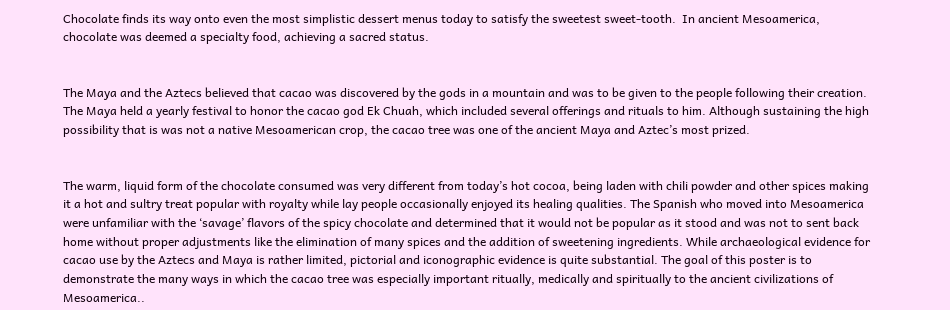Chocolate finds its way onto even the most simplistic dessert menus today to satisfy the sweetest sweet-tooth.  In ancient Mesoamerica, chocolate was deemed a specialty food, achieving a sacred status.


The Maya and the Aztecs believed that cacao was discovered by the gods in a mountain and was to be given to the people following their creation. The Maya held a yearly festival to honor the cacao god Ek Chuah, which included several offerings and rituals to him. Although sustaining the high possibility that is was not a native Mesoamerican crop, the cacao tree was one of the ancient Maya and Aztec’s most prized.


The warm, liquid form of the chocolate consumed was very different from today’s hot cocoa, being laden with chili powder and other spices making it a hot and sultry treat popular with royalty while lay people occasionally enjoyed its healing qualities. The Spanish who moved into Mesoamerica were unfamiliar with the ‘savage’ flavors of the spicy chocolate and determined that it would not be popular as it stood and was not to sent back home without proper adjustments like the elimination of many spices and the addition of sweetening ingredients. While archaeological evidence for cacao use by the Aztecs and Maya is rather limited, pictorial and iconographic evidence is quite substantial. The goal of this poster is to demonstrate the many ways in which the cacao tree was especially important ritually, medically and spiritually to the ancient civilizations of Mesoamerica..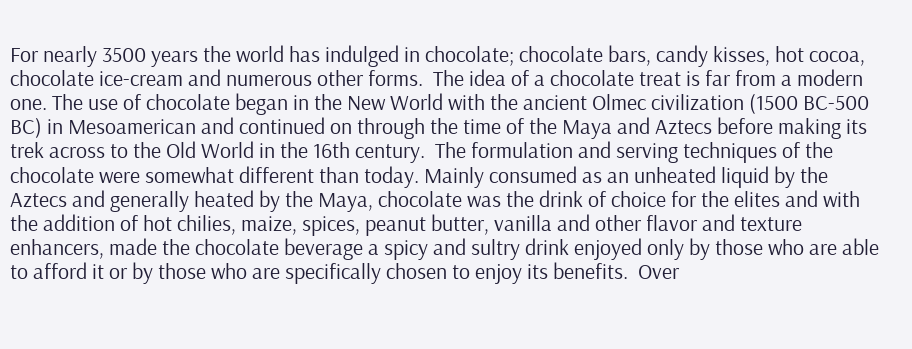For nearly 3500 years the world has indulged in chocolate; chocolate bars, candy kisses, hot cocoa, chocolate ice-cream and numerous other forms.  The idea of a chocolate treat is far from a modern one. The use of chocolate began in the New World with the ancient Olmec civilization (1500 BC-500 BC) in Mesoamerican and continued on through the time of the Maya and Aztecs before making its trek across to the Old World in the 16th century.  The formulation and serving techniques of the chocolate were somewhat different than today. Mainly consumed as an unheated liquid by the Aztecs and generally heated by the Maya, chocolate was the drink of choice for the elites and with the addition of hot chilies, maize, spices, peanut butter, vanilla and other flavor and texture enhancers, made the chocolate beverage a spicy and sultry drink enjoyed only by those who are able to afford it or by those who are specifically chosen to enjoy its benefits.  Over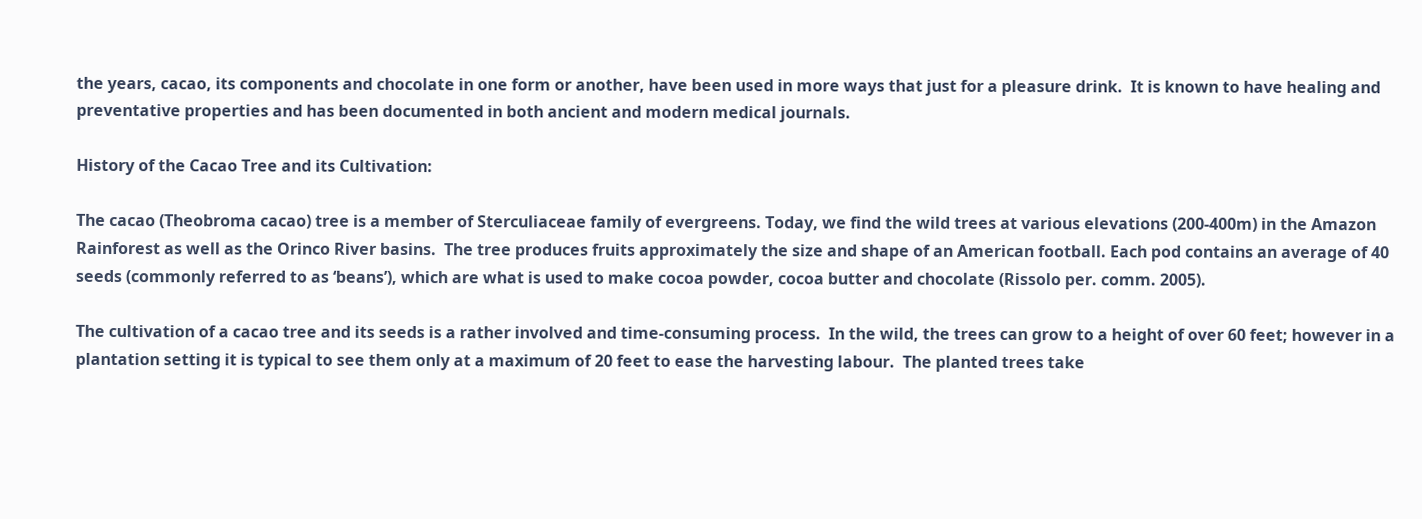the years, cacao, its components and chocolate in one form or another, have been used in more ways that just for a pleasure drink.  It is known to have healing and preventative properties and has been documented in both ancient and modern medical journals.

History of the Cacao Tree and its Cultivation:

The cacao (Theobroma cacao) tree is a member of Sterculiaceae family of evergreens. Today, we find the wild trees at various elevations (200-400m) in the Amazon Rainforest as well as the Orinco River basins.  The tree produces fruits approximately the size and shape of an American football. Each pod contains an average of 40 seeds (commonly referred to as ‘beans’), which are what is used to make cocoa powder, cocoa butter and chocolate (Rissolo per. comm. 2005).

The cultivation of a cacao tree and its seeds is a rather involved and time-consuming process.  In the wild, the trees can grow to a height of over 60 feet; however in a plantation setting it is typical to see them only at a maximum of 20 feet to ease the harvesting labour.  The planted trees take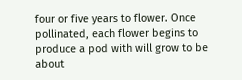four or five years to flower. Once pollinated, each flower begins to produce a pod with will grow to be about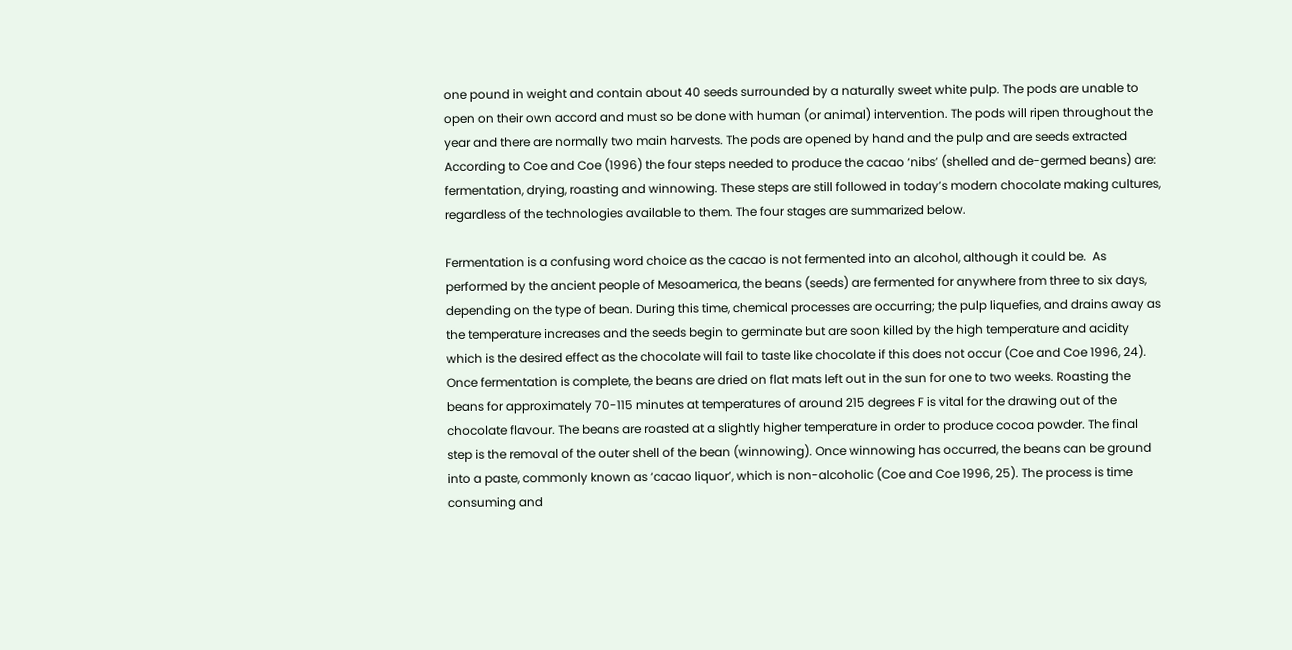one pound in weight and contain about 40 seeds surrounded by a naturally sweet white pulp. The pods are unable to open on their own accord and must so be done with human (or animal) intervention. The pods will ripen throughout the year and there are normally two main harvests. The pods are opened by hand and the pulp and are seeds extracted  According to Coe and Coe (1996) the four steps needed to produce the cacao ‘nibs’ (shelled and de-germed beans) are: fermentation, drying, roasting and winnowing. These steps are still followed in today’s modern chocolate making cultures, regardless of the technologies available to them. The four stages are summarized below.

Fermentation is a confusing word choice as the cacao is not fermented into an alcohol, although it could be.  As performed by the ancient people of Mesoamerica, the beans (seeds) are fermented for anywhere from three to six days, depending on the type of bean. During this time, chemical processes are occurring; the pulp liquefies, and drains away as the temperature increases and the seeds begin to germinate but are soon killed by the high temperature and acidity which is the desired effect as the chocolate will fail to taste like chocolate if this does not occur (Coe and Coe 1996, 24).  Once fermentation is complete, the beans are dried on flat mats left out in the sun for one to two weeks. Roasting the beans for approximately 70-115 minutes at temperatures of around 215 degrees F is vital for the drawing out of the chocolate flavour. The beans are roasted at a slightly higher temperature in order to produce cocoa powder. The final step is the removal of the outer shell of the bean (winnowing). Once winnowing has occurred, the beans can be ground into a paste, commonly known as ‘cacao liquor’, which is non-alcoholic (Coe and Coe 1996, 25). The process is time consuming and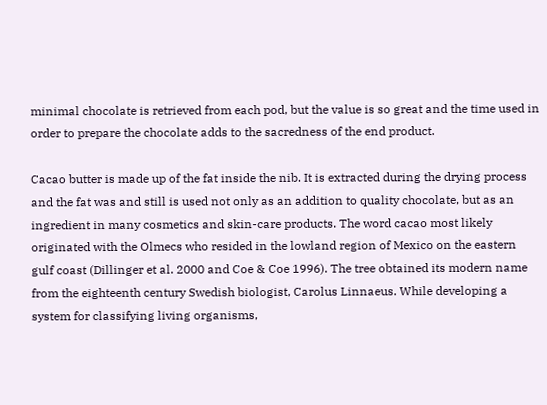minimal chocolate is retrieved from each pod, but the value is so great and the time used in order to prepare the chocolate adds to the sacredness of the end product.

Cacao butter is made up of the fat inside the nib. It is extracted during the drying process and the fat was and still is used not only as an addition to quality chocolate, but as an ingredient in many cosmetics and skin-care products. The word cacao most likely originated with the Olmecs who resided in the lowland region of Mexico on the eastern gulf coast (Dillinger et al. 2000 and Coe & Coe 1996). The tree obtained its modern name from the eighteenth century Swedish biologist, Carolus Linnaeus. While developing a system for classifying living organisms,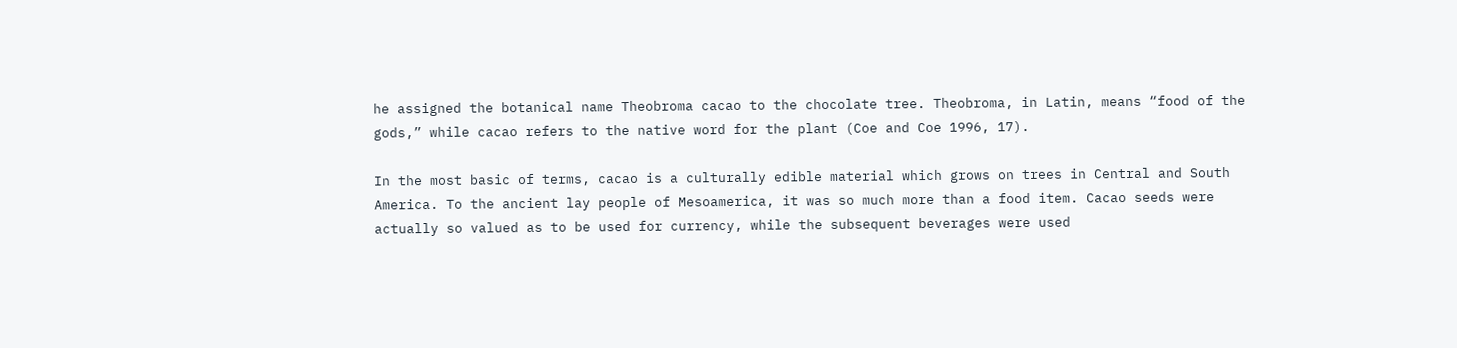he assigned the botanical name Theobroma cacao to the chocolate tree. Theobroma, in Latin, means “food of the gods,” while cacao refers to the native word for the plant (Coe and Coe 1996, 17).

In the most basic of terms, cacao is a culturally edible material which grows on trees in Central and South America. To the ancient lay people of Mesoamerica, it was so much more than a food item. Cacao seeds were actually so valued as to be used for currency, while the subsequent beverages were used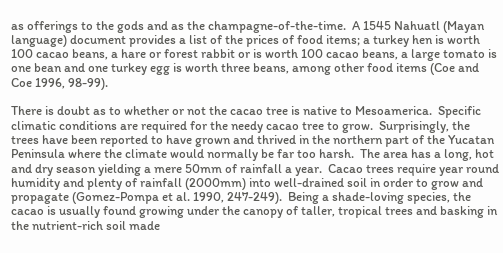as offerings to the gods and as the champagne-of-the-time.  A 1545 Nahuatl (Mayan language) document provides a list of the prices of food items; a turkey hen is worth 100 cacao beans, a hare or forest rabbit or is worth 100 cacao beans, a large tomato is one bean and one turkey egg is worth three beans, among other food items (Coe and Coe 1996, 98-99).

There is doubt as to whether or not the cacao tree is native to Mesoamerica.  Specific climatic conditions are required for the needy cacao tree to grow.  Surprisingly, the trees have been reported to have grown and thrived in the northern part of the Yucatan Peninsula where the climate would normally be far too harsh.  The area has a long, hot and dry season yielding a mere 50mm of rainfall a year.  Cacao trees require year round humidity and plenty of rainfall (2000mm) into well-drained soil in order to grow and propagate (Gomez-Pompa et al. 1990, 247-249).  Being a shade-loving species, the cacao is usually found growing under the canopy of taller, tropical trees and basking in the nutrient-rich soil made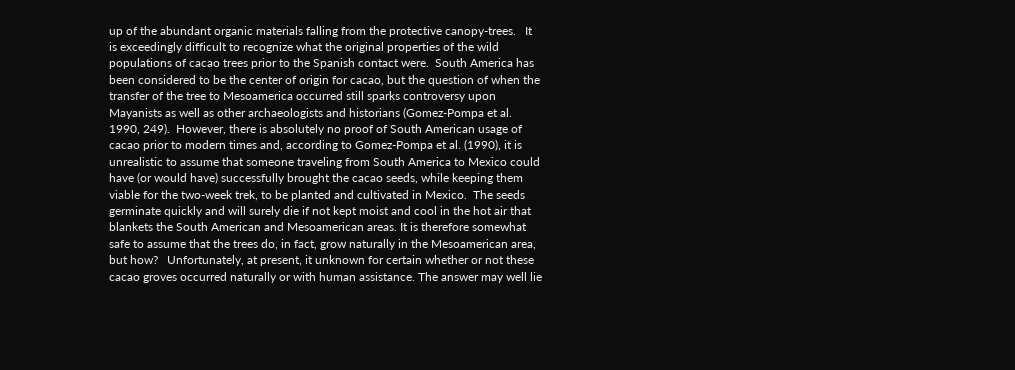up of the abundant organic materials falling from the protective canopy-trees.   It is exceedingly difficult to recognize what the original properties of the wild populations of cacao trees prior to the Spanish contact were.  South America has been considered to be the center of origin for cacao, but the question of when the transfer of the tree to Mesoamerica occurred still sparks controversy upon Mayanists as well as other archaeologists and historians (Gomez-Pompa et al. 1990, 249).  However, there is absolutely no proof of South American usage of cacao prior to modern times and, according to Gomez-Pompa et al. (1990), it is unrealistic to assume that someone traveling from South America to Mexico could have (or would have) successfully brought the cacao seeds, while keeping them viable for the two-week trek, to be planted and cultivated in Mexico.  The seeds germinate quickly and will surely die if not kept moist and cool in the hot air that blankets the South American and Mesoamerican areas. It is therefore somewhat safe to assume that the trees do, in fact, grow naturally in the Mesoamerican area, but how?   Unfortunately, at present, it unknown for certain whether or not these cacao groves occurred naturally or with human assistance. The answer may well lie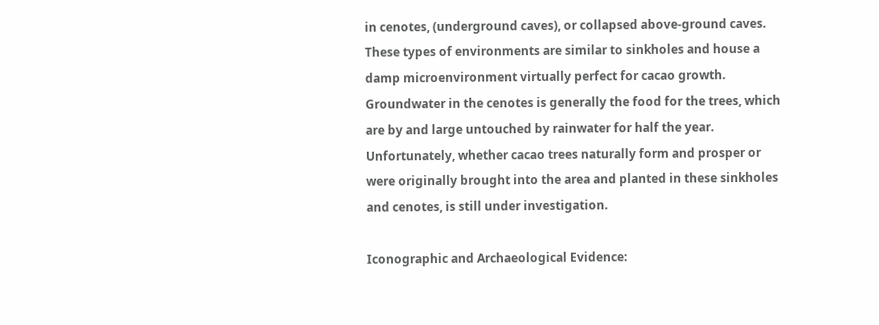in cenotes, (underground caves), or collapsed above-ground caves.  These types of environments are similar to sinkholes and house a damp microenvironment virtually perfect for cacao growth.  Groundwater in the cenotes is generally the food for the trees, which are by and large untouched by rainwater for half the year.  Unfortunately, whether cacao trees naturally form and prosper or were originally brought into the area and planted in these sinkholes and cenotes, is still under investigation.

Iconographic and Archaeological Evidence: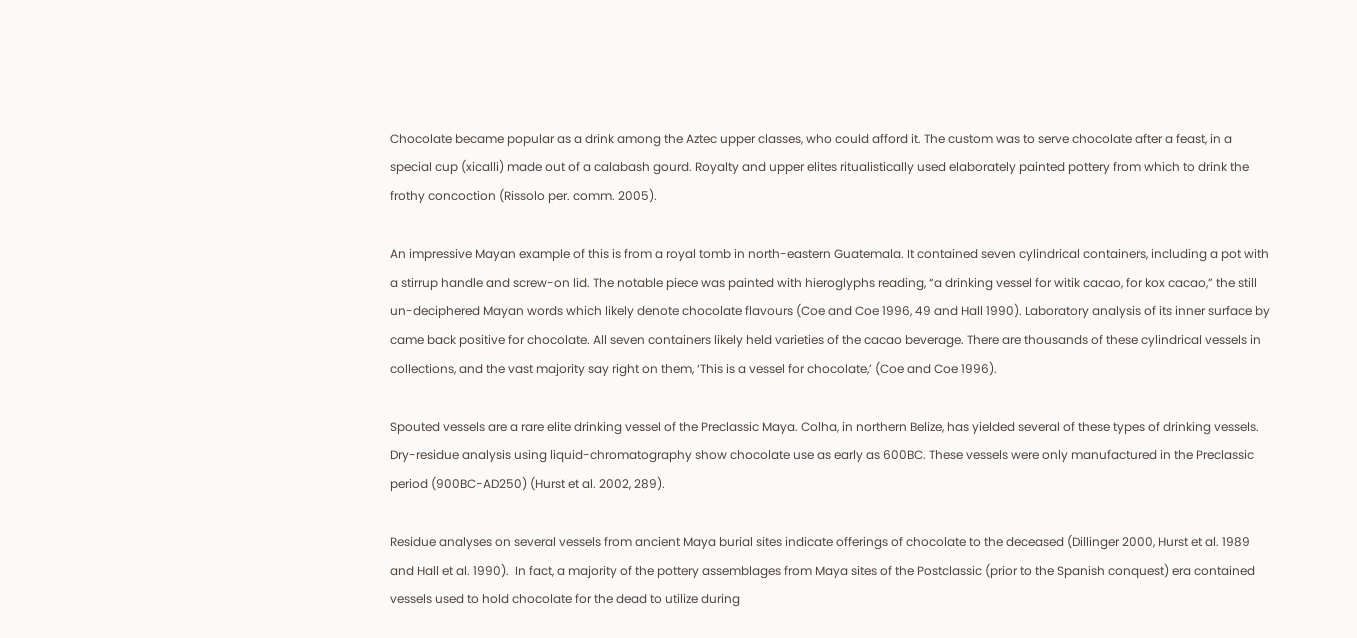Chocolate became popular as a drink among the Aztec upper classes, who could afford it. The custom was to serve chocolate after a feast, in a special cup (xicalli) made out of a calabash gourd. Royalty and upper elites ritualistically used elaborately painted pottery from which to drink the frothy concoction (Rissolo per. comm. 2005).

An impressive Mayan example of this is from a royal tomb in north-eastern Guatemala. It contained seven cylindrical containers, including a pot with a stirrup handle and screw-on lid. The notable piece was painted with hieroglyphs reading, “a drinking vessel for witik cacao, for kox cacao,” the still un-deciphered Mayan words which likely denote chocolate flavours (Coe and Coe 1996, 49 and Hall 1990). Laboratory analysis of its inner surface by came back positive for chocolate. All seven containers likely held varieties of the cacao beverage. There are thousands of these cylindrical vessels in collections, and the vast majority say right on them, ‘This is a vessel for chocolate,’ (Coe and Coe 1996).

Spouted vessels are a rare elite drinking vessel of the Preclassic Maya. Colha, in northern Belize, has yielded several of these types of drinking vessels. Dry-residue analysis using liquid-chromatography show chocolate use as early as 600BC. These vessels were only manufactured in the Preclassic period (900BC-AD250) (Hurst et al. 2002, 289).

Residue analyses on several vessels from ancient Maya burial sites indicate offerings of chocolate to the deceased (Dillinger 2000, Hurst et al. 1989 and Hall et al. 1990).  In fact, a majority of the pottery assemblages from Maya sites of the Postclassic (prior to the Spanish conquest) era contained vessels used to hold chocolate for the dead to utilize during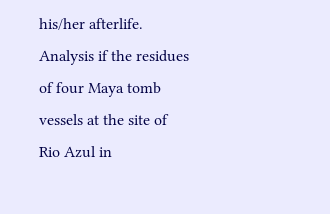his/her afterlife. Analysis if the residues of four Maya tomb vessels at the site of Rio Azul in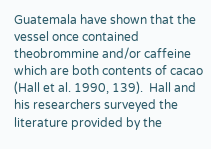Guatemala have shown that the vessel once contained theobrommine and/or caffeine which are both contents of cacao (Hall et al. 1990, 139).  Hall and his researchers surveyed the literature provided by the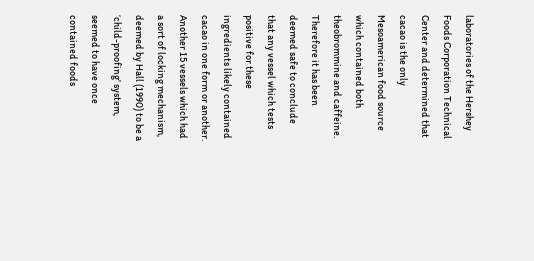laboratories of the Hershey Foods Corporation Technical Center and determined that cacao is the only Mesoamerican food source which contained both theobrommine and caffeine.  Therefore it has been deemed safe to conclude that any vessel which tests positive for these ingredients likely contained cacao in one form or another.  Another 15 vessels which had a sort of locking mechanism, deemed by Hall (1990) to be a ‘child-proofing’ system, seemed to have once contained foods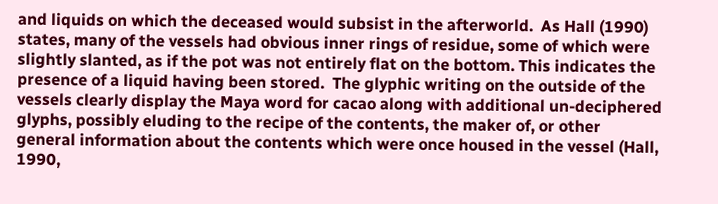and liquids on which the deceased would subsist in the afterworld.  As Hall (1990) states, many of the vessels had obvious inner rings of residue, some of which were slightly slanted, as if the pot was not entirely flat on the bottom. This indicates the presence of a liquid having been stored.  The glyphic writing on the outside of the vessels clearly display the Maya word for cacao along with additional un-deciphered glyphs, possibly eluding to the recipe of the contents, the maker of, or other general information about the contents which were once housed in the vessel (Hall, 1990,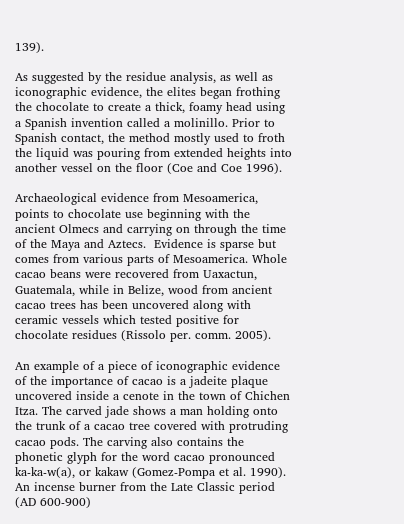139).

As suggested by the residue analysis, as well as iconographic evidence, the elites began frothing the chocolate to create a thick, foamy head using a Spanish invention called a molinillo. Prior to Spanish contact, the method mostly used to froth the liquid was pouring from extended heights into another vessel on the floor (Coe and Coe 1996).

Archaeological evidence from Mesoamerica, points to chocolate use beginning with the ancient Olmecs and carrying on through the time of the Maya and Aztecs.  Evidence is sparse but comes from various parts of Mesoamerica. Whole cacao beans were recovered from Uaxactun, Guatemala, while in Belize, wood from ancient cacao trees has been uncovered along with ceramic vessels which tested positive for chocolate residues (Rissolo per. comm. 2005).

An example of a piece of iconographic evidence of the importance of cacao is a jadeite plaque uncovered inside a cenote in the town of Chichen Itza. The carved jade shows a man holding onto the trunk of a cacao tree covered with protruding cacao pods. The carving also contains the phonetic glyph for the word cacao pronounced ka-ka-w(a), or kakaw (Gomez-Pompa et al. 1990).  An incense burner from the Late Classic period (AD 600-900)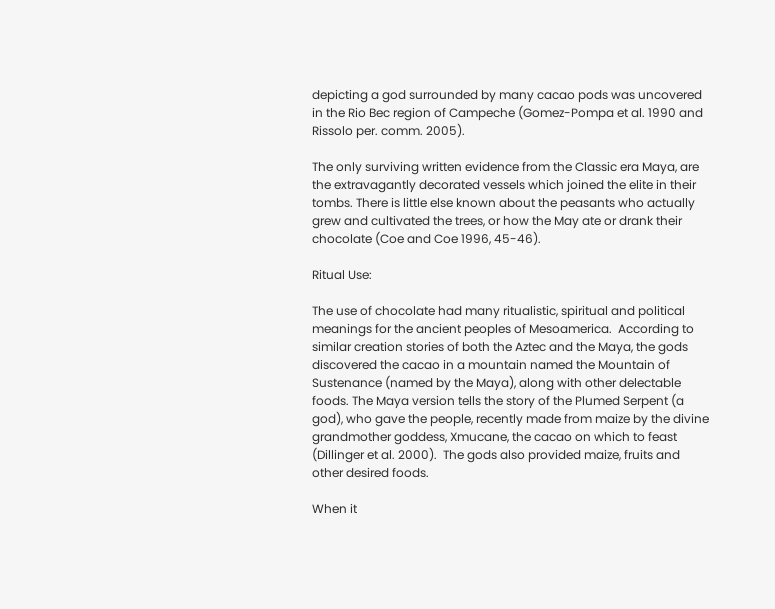depicting a god surrounded by many cacao pods was uncovered in the Rio Bec region of Campeche (Gomez-Pompa et al. 1990 and Rissolo per. comm. 2005).

The only surviving written evidence from the Classic era Maya, are the extravagantly decorated vessels which joined the elite in their tombs. There is little else known about the peasants who actually grew and cultivated the trees, or how the May ate or drank their chocolate (Coe and Coe 1996, 45-46).

Ritual Use:

The use of chocolate had many ritualistic, spiritual and political meanings for the ancient peoples of Mesoamerica.  According to similar creation stories of both the Aztec and the Maya, the gods discovered the cacao in a mountain named the Mountain of Sustenance (named by the Maya), along with other delectable foods. The Maya version tells the story of the Plumed Serpent (a god), who gave the people, recently made from maize by the divine grandmother goddess, Xmucane, the cacao on which to feast (Dillinger et al. 2000).  The gods also provided maize, fruits and other desired foods.

When it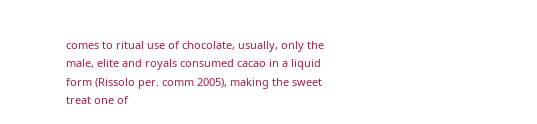comes to ritual use of chocolate, usually, only the male, elite and royals consumed cacao in a liquid form (Rissolo per. comm 2005), making the sweet treat one of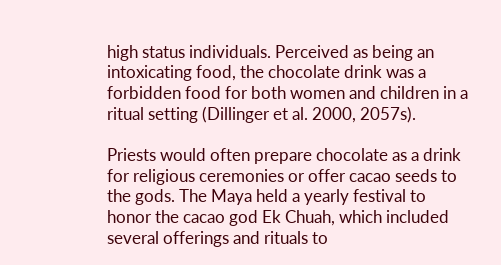high status individuals. Perceived as being an intoxicating food, the chocolate drink was a forbidden food for both women and children in a ritual setting (Dillinger et al. 2000, 2057s).

Priests would often prepare chocolate as a drink for religious ceremonies or offer cacao seeds to the gods. The Maya held a yearly festival to honor the cacao god Ek Chuah, which included several offerings and rituals to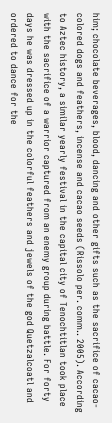him; chocolate beverages, blood, dancing and other gifts such as the sacrifice of cacao-colored dogs and feathers, incense and cacao seeds (Rissolo per. comm.. 2005). According to Aztec history, a similar yearly festival in the capital city of Tenochtitlan took place with the sacrifice of a warrior captured from an enemy group during battle. For forty days he was dressed up in the colorful feathers and jewels of the god Quetzalcoatl and ordered to dance for the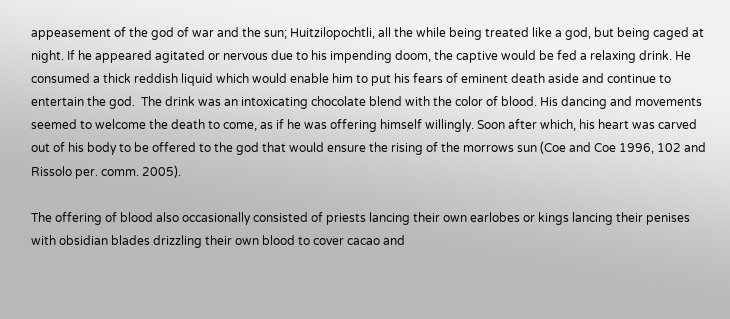appeasement of the god of war and the sun; Huitzilopochtli, all the while being treated like a god, but being caged at night. If he appeared agitated or nervous due to his impending doom, the captive would be fed a relaxing drink. He consumed a thick reddish liquid which would enable him to put his fears of eminent death aside and continue to entertain the god.  The drink was an intoxicating chocolate blend with the color of blood. His dancing and movements seemed to welcome the death to come, as if he was offering himself willingly. Soon after which, his heart was carved out of his body to be offered to the god that would ensure the rising of the morrows sun (Coe and Coe 1996, 102 and Rissolo per. comm. 2005).

The offering of blood also occasionally consisted of priests lancing their own earlobes or kings lancing their penises with obsidian blades drizzling their own blood to cover cacao and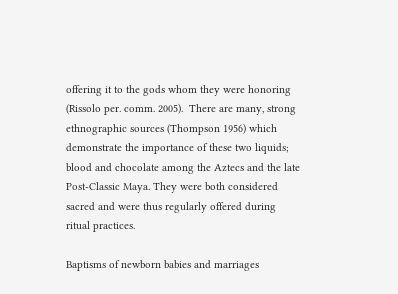offering it to the gods whom they were honoring (Rissolo per. comm. 2005).  There are many, strong ethnographic sources (Thompson 1956) which demonstrate the importance of these two liquids; blood and chocolate among the Aztecs and the late Post-Classic Maya. They were both considered sacred and were thus regularly offered during ritual practices.

Baptisms of newborn babies and marriages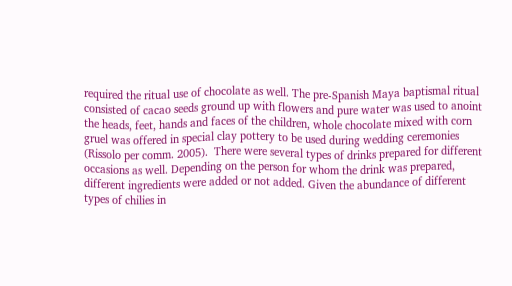required the ritual use of chocolate as well. The pre-Spanish Maya baptismal ritual consisted of cacao seeds ground up with flowers and pure water was used to anoint the heads, feet, hands and faces of the children, whole chocolate mixed with corn gruel was offered in special clay pottery to be used during wedding ceremonies (Rissolo per comm. 2005).  There were several types of drinks prepared for different occasions as well. Depending on the person for whom the drink was prepared, different ingredients were added or not added. Given the abundance of different types of chilies in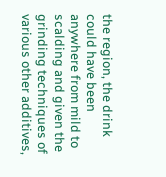the region, the drink could have been anywhere from mild to scalding and given the grinding techniques of various other additives,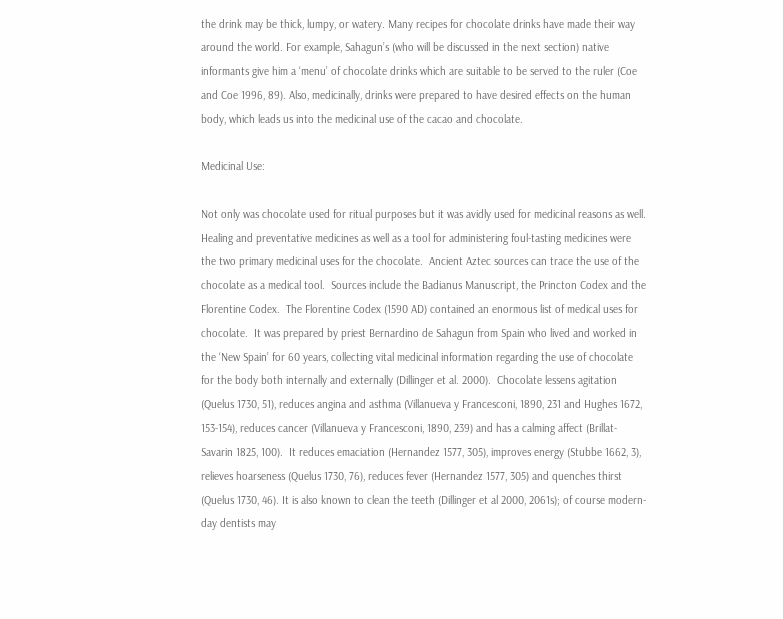the drink may be thick, lumpy, or watery. Many recipes for chocolate drinks have made their way around the world. For example, Sahagun’s (who will be discussed in the next section) native informants give him a ‘menu’ of chocolate drinks which are suitable to be served to the ruler (Coe and Coe 1996, 89). Also, medicinally, drinks were prepared to have desired effects on the human body, which leads us into the medicinal use of the cacao and chocolate.

Medicinal Use:

Not only was chocolate used for ritual purposes but it was avidly used for medicinal reasons as well. Healing and preventative medicines as well as a tool for administering foul-tasting medicines were the two primary medicinal uses for the chocolate.  Ancient Aztec sources can trace the use of the chocolate as a medical tool.  Sources include the Badianus Manuscript, the Princton Codex and the Florentine Codex.  The Florentine Codex (1590 AD) contained an enormous list of medical uses for chocolate.  It was prepared by priest Bernardino de Sahagun from Spain who lived and worked in the ‘New Spain’ for 60 years, collecting vital medicinal information regarding the use of chocolate for the body both internally and externally (Dillinger et al. 2000).  Chocolate lessens agitation (Quelus 1730, 51), reduces angina and asthma (Villanueva y Francesconi, 1890, 231 and Hughes 1672, 153-154), reduces cancer (Villanueva y Francesconi, 1890, 239) and has a calming affect (Brillat-Savarin 1825, 100).  It reduces emaciation (Hernandez 1577, 305), improves energy (Stubbe 1662, 3), relieves hoarseness (Quelus 1730, 76), reduces fever (Hernandez 1577, 305) and quenches thirst (Quelus 1730, 46). It is also known to clean the teeth (Dillinger et al 2000, 2061s); of course modern-day dentists may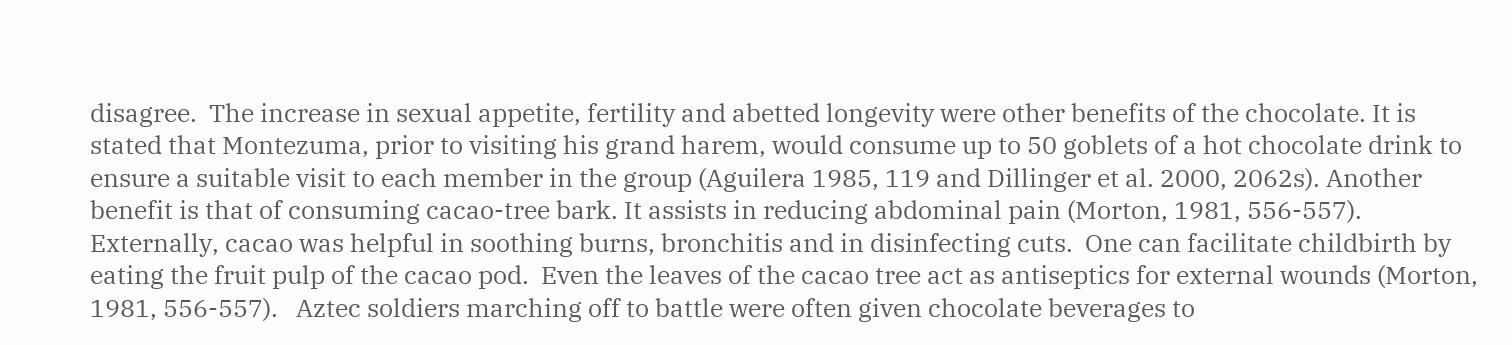disagree.  The increase in sexual appetite, fertility and abetted longevity were other benefits of the chocolate. It is stated that Montezuma, prior to visiting his grand harem, would consume up to 50 goblets of a hot chocolate drink to ensure a suitable visit to each member in the group (Aguilera 1985, 119 and Dillinger et al. 2000, 2062s). Another benefit is that of consuming cacao-tree bark. It assists in reducing abdominal pain (Morton, 1981, 556-557).   Externally, cacao was helpful in soothing burns, bronchitis and in disinfecting cuts.  One can facilitate childbirth by eating the fruit pulp of the cacao pod.  Even the leaves of the cacao tree act as antiseptics for external wounds (Morton, 1981, 556-557).   Aztec soldiers marching off to battle were often given chocolate beverages to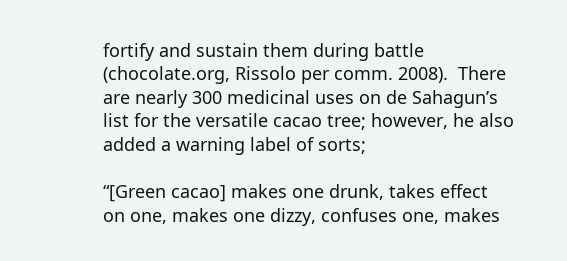fortify and sustain them during battle (chocolate.org, Rissolo per comm. 2008).  There are nearly 300 medicinal uses on de Sahagun’s list for the versatile cacao tree; however, he also added a warning label of sorts;

“[Green cacao] makes one drunk, takes effect on one, makes one dizzy, confuses one, makes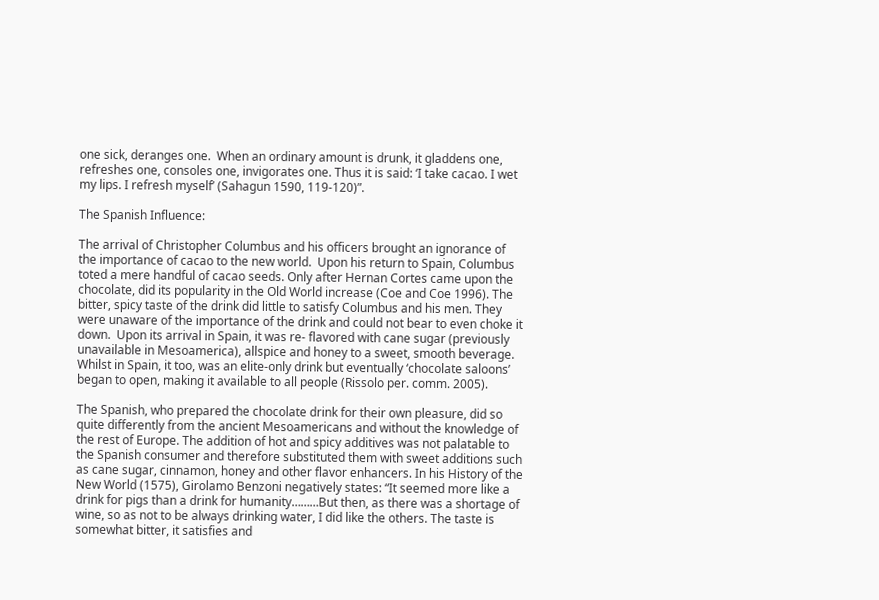one sick, deranges one.  When an ordinary amount is drunk, it gladdens one, refreshes one, consoles one, invigorates one. Thus it is said: ‘I take cacao. I wet my lips. I refresh myself’ (Sahagun 1590, 119-120)”.

The Spanish Influence:

The arrival of Christopher Columbus and his officers brought an ignorance of the importance of cacao to the new world.  Upon his return to Spain, Columbus toted a mere handful of cacao seeds. Only after Hernan Cortes came upon the chocolate, did its popularity in the Old World increase (Coe and Coe 1996). The bitter, spicy taste of the drink did little to satisfy Columbus and his men. They were unaware of the importance of the drink and could not bear to even choke it down.  Upon its arrival in Spain, it was re- flavored with cane sugar (previously unavailable in Mesoamerica), allspice and honey to a sweet, smooth beverage. Whilst in Spain, it too, was an elite-only drink but eventually ‘chocolate saloons’ began to open, making it available to all people (Rissolo per. comm. 2005).

The Spanish, who prepared the chocolate drink for their own pleasure, did so quite differently from the ancient Mesoamericans and without the knowledge of the rest of Europe. The addition of hot and spicy additives was not palatable to the Spanish consumer and therefore substituted them with sweet additions such as cane sugar, cinnamon, honey and other flavor enhancers. In his History of the New World (1575), Girolamo Benzoni negatively states: “It seemed more like a drink for pigs than a drink for humanity………But then, as there was a shortage of wine, so as not to be always drinking water, I did like the others. The taste is somewhat bitter, it satisfies and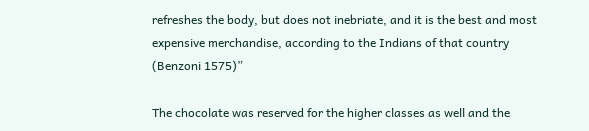refreshes the body, but does not inebriate, and it is the best and most expensive merchandise, according to the Indians of that country (Benzoni 1575)”

The chocolate was reserved for the higher classes as well and the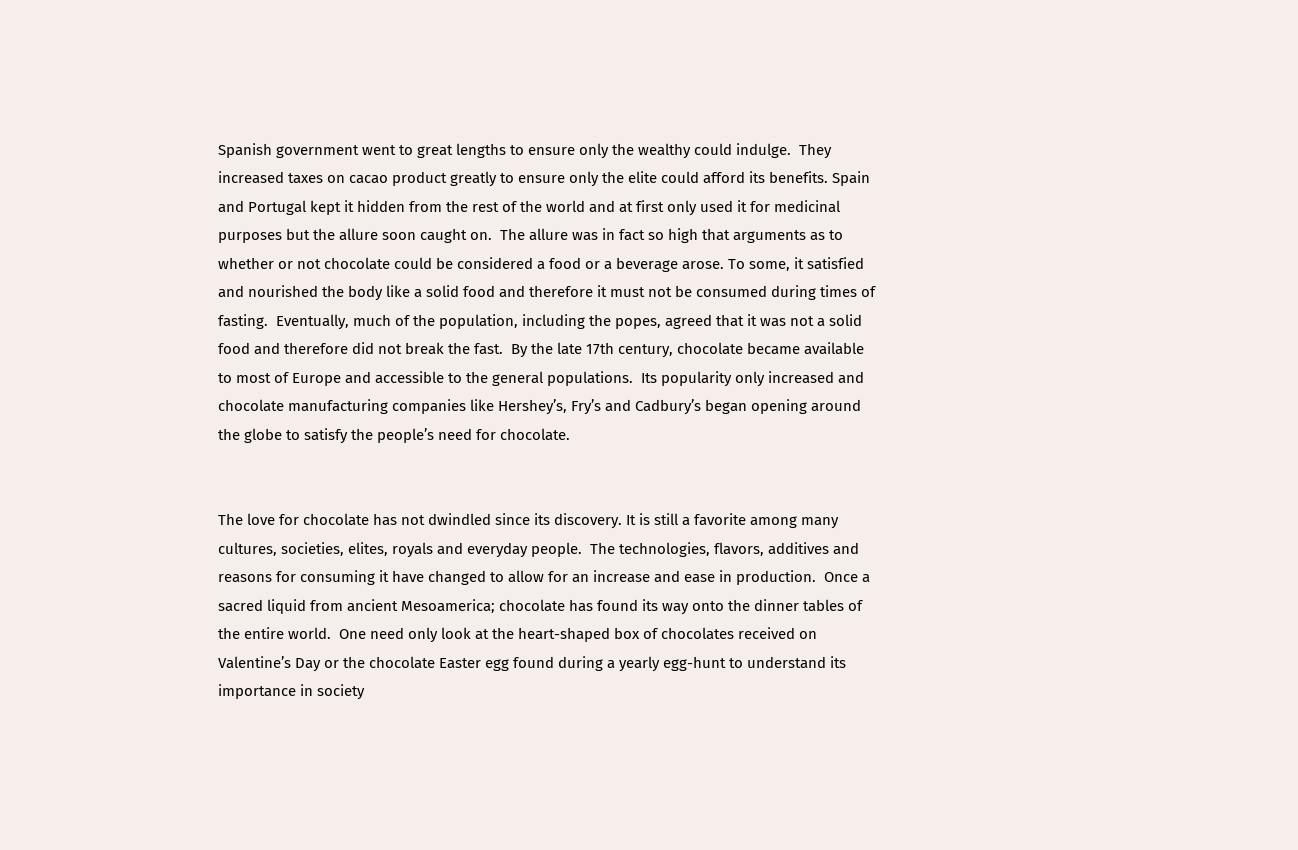Spanish government went to great lengths to ensure only the wealthy could indulge.  They increased taxes on cacao product greatly to ensure only the elite could afford its benefits. Spain and Portugal kept it hidden from the rest of the world and at first only used it for medicinal purposes but the allure soon caught on.  The allure was in fact so high that arguments as to whether or not chocolate could be considered a food or a beverage arose. To some, it satisfied and nourished the body like a solid food and therefore it must not be consumed during times of fasting.  Eventually, much of the population, including the popes, agreed that it was not a solid food and therefore did not break the fast.  By the late 17th century, chocolate became available to most of Europe and accessible to the general populations.  Its popularity only increased and chocolate manufacturing companies like Hershey’s, Fry’s and Cadbury’s began opening around the globe to satisfy the people’s need for chocolate.


The love for chocolate has not dwindled since its discovery. It is still a favorite among many cultures, societies, elites, royals and everyday people.  The technologies, flavors, additives and reasons for consuming it have changed to allow for an increase and ease in production.  Once a sacred liquid from ancient Mesoamerica; chocolate has found its way onto the dinner tables of the entire world.  One need only look at the heart-shaped box of chocolates received on Valentine’s Day or the chocolate Easter egg found during a yearly egg-hunt to understand its importance in society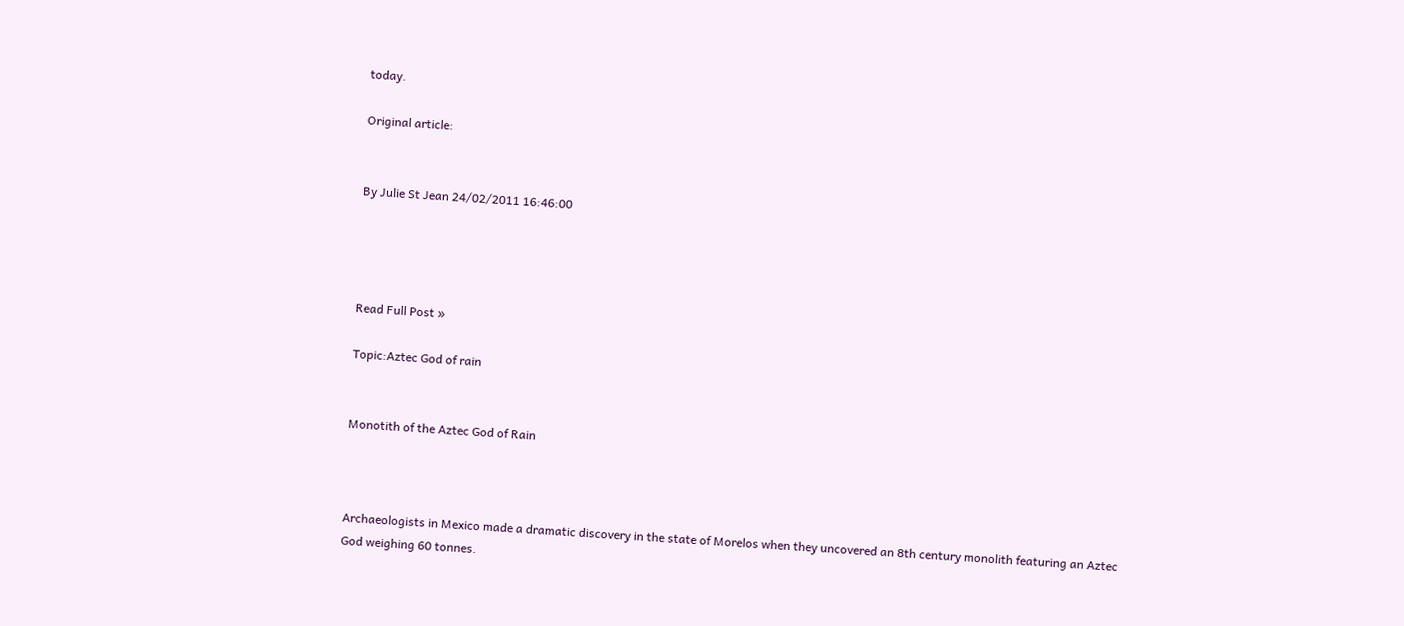today.

Original article:


By Julie St Jean 24/02/2011 16:46:00




Read Full Post »

Topic:Aztec God of rain


Monotith of the Aztec God of Rain



Archaeologists in Mexico made a dramatic discovery in the state of Morelos when they uncovered an 8th century monolith featuring an Aztec God weighing 60 tonnes.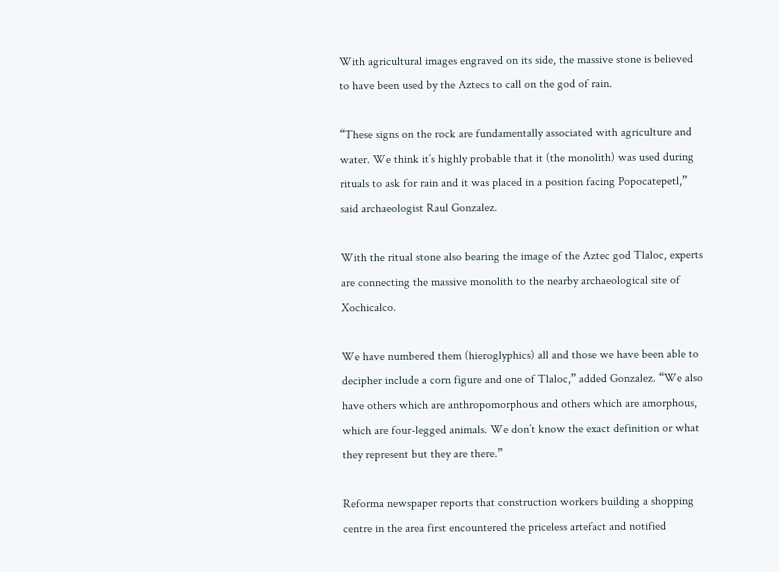With agricultural images engraved on its side, the massive stone is believed to have been used by the Aztecs to call on the god of rain.

“These signs on the rock are fundamentally associated with agriculture and water. We think it’s highly probable that it (the monolith) was used during rituals to ask for rain and it was placed in a position facing Popocatepetl,” said archaeologist Raul Gonzalez.

With the ritual stone also bearing the image of the Aztec god Tlaloc, experts are connecting the massive monolith to the nearby archaeological site of Xochicalco.

We have numbered them (hieroglyphics) all and those we have been able to decipher include a corn figure and one of Tlaloc,” added Gonzalez. “We also have others which are anthropomorphous and others which are amorphous, which are four-legged animals. We don’t know the exact definition or what they represent but they are there.”

Reforma newspaper reports that construction workers building a shopping centre in the area first encountered the priceless artefact and notified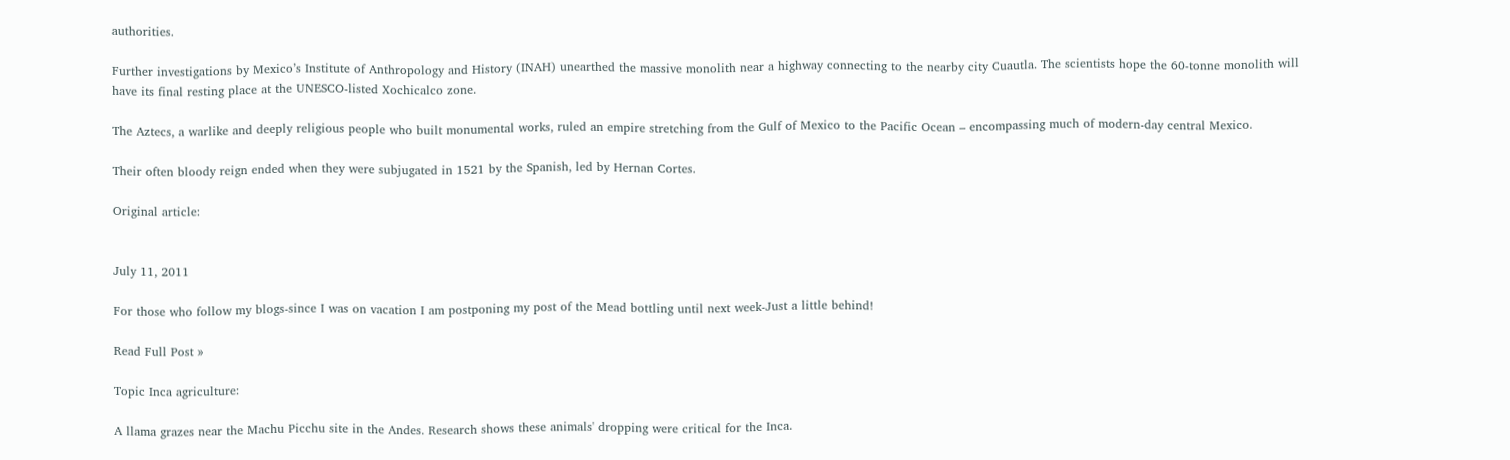authorities.

Further investigations by Mexico’s Institute of Anthropology and History (INAH) unearthed the massive monolith near a highway connecting to the nearby city Cuautla. The scientists hope the 60-tonne monolith will have its final resting place at the UNESCO-listed Xochicalco zone.

The Aztecs, a warlike and deeply religious people who built monumental works, ruled an empire stretching from the Gulf of Mexico to the Pacific Ocean – encompassing much of modern-day central Mexico.

Their often bloody reign ended when they were subjugated in 1521 by the Spanish, led by Hernan Cortes.

Original article:


July 11, 2011

For those who follow my blogs-since I was on vacation I am postponing my post of the Mead bottling until next week-Just a little behind!

Read Full Post »

Topic Inca agriculture:

A llama grazes near the Machu Picchu site in the Andes. Research shows these animals' dropping were critical for the Inca.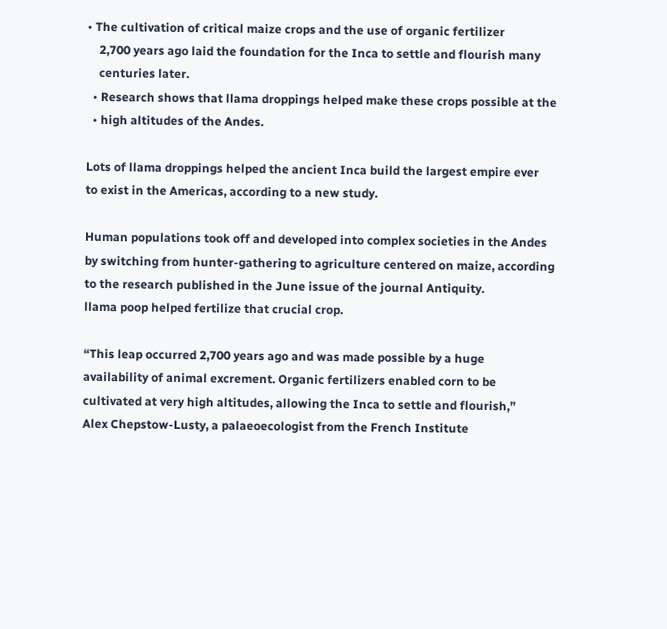• The cultivation of critical maize crops and the use of organic fertilizer
    2,700 years ago laid the foundation for the Inca to settle and flourish many
    centuries later.
  • Research shows that llama droppings helped make these crops possible at the
  • high altitudes of the Andes.

Lots of llama droppings helped the ancient Inca build the largest empire ever
to exist in the Americas, according to a new study.

Human populations took off and developed into complex societies in the Andes
by switching from hunter-gathering to agriculture centered on maize, according
to the research published in the June issue of the journal Antiquity.
llama poop helped fertilize that crucial crop.

“This leap occurred 2,700 years ago and was made possible by a huge
availability of animal excrement. Organic fertilizers enabled corn to be
cultivated at very high altitudes, allowing the Inca to settle and flourish,”
Alex Chepstow-Lusty, a palaeoecologist from the French Institute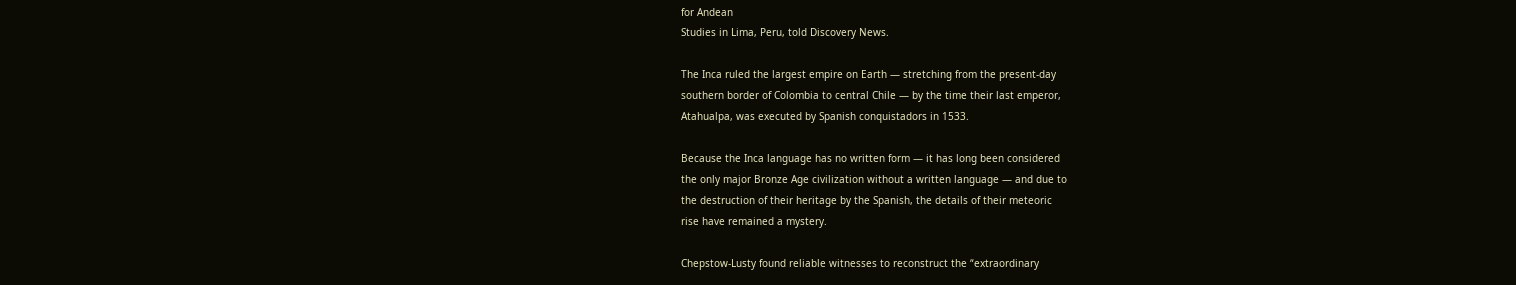for Andean
Studies in Lima, Peru, told Discovery News.

The Inca ruled the largest empire on Earth — stretching from the present-day
southern border of Colombia to central Chile — by the time their last emperor,
Atahualpa, was executed by Spanish conquistadors in 1533.

Because the Inca language has no written form — it has long been considered
the only major Bronze Age civilization without a written language — and due to
the destruction of their heritage by the Spanish, the details of their meteoric
rise have remained a mystery.

Chepstow-Lusty found reliable witnesses to reconstruct the “extraordinary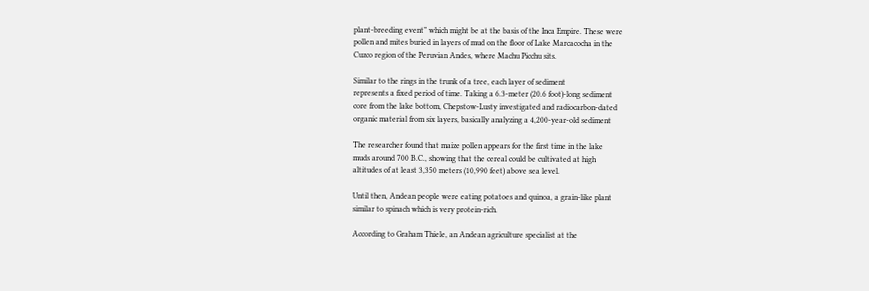plant-breeding event” which might be at the basis of the Inca Empire. These were
pollen and mites buried in layers of mud on the floor of Lake Marcacocha in the
Cuzco region of the Peruvian Andes, where Machu Picchu sits.

Similar to the rings in the trunk of a tree, each layer of sediment
represents a fixed period of time. Taking a 6.3-meter (20.6 foot)-long sediment
core from the lake bottom, Chepstow-Lusty investigated and radiocarbon-dated
organic material from six layers, basically analyzing a 4,200-year-old sediment

The researcher found that maize pollen appears for the first time in the lake
muds around 700 B.C., showing that the cereal could be cultivated at high
altitudes of at least 3,350 meters (10,990 feet) above sea level.

Until then, Andean people were eating potatoes and quinoa, a grain-like plant
similar to spinach which is very protein-rich.

According to Graham Thiele, an Andean agriculture specialist at the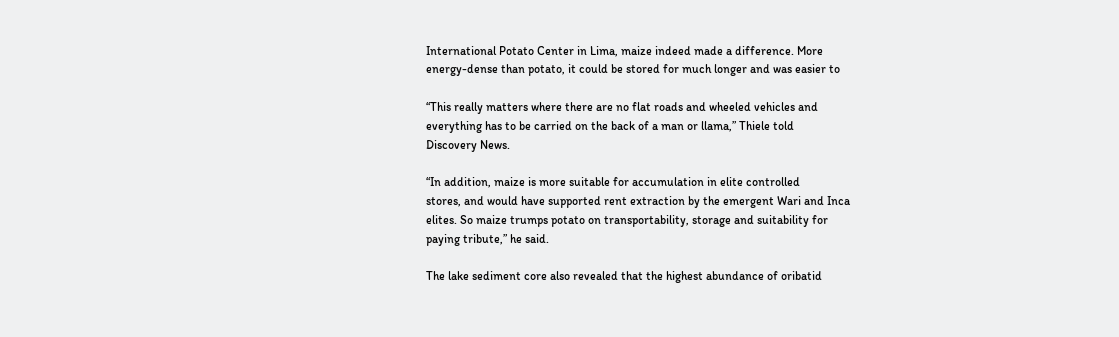International Potato Center in Lima, maize indeed made a difference. More
energy-dense than potato, it could be stored for much longer and was easier to

“This really matters where there are no flat roads and wheeled vehicles and
everything has to be carried on the back of a man or llama,” Thiele told
Discovery News.

“In addition, maize is more suitable for accumulation in elite controlled
stores, and would have supported rent extraction by the emergent Wari and Inca
elites. So maize trumps potato on transportability, storage and suitability for
paying tribute,” he said.

The lake sediment core also revealed that the highest abundance of oribatid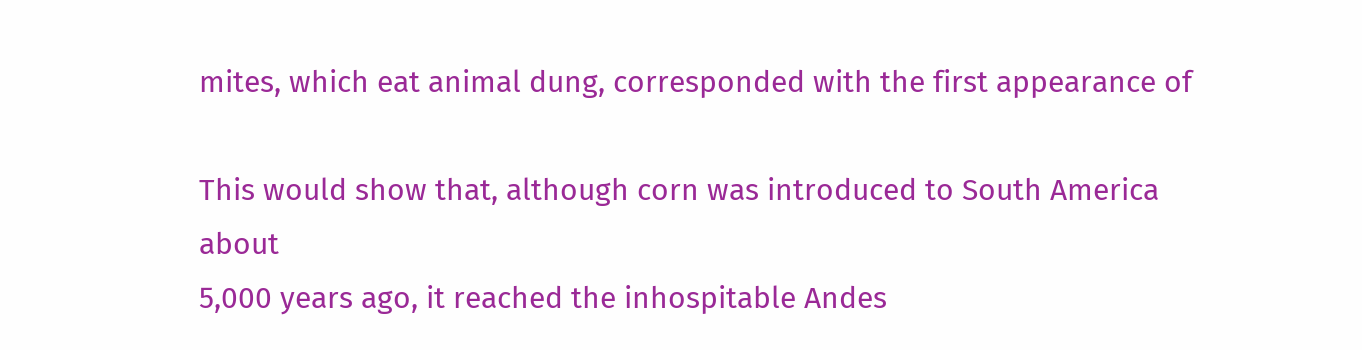mites, which eat animal dung, corresponded with the first appearance of

This would show that, although corn was introduced to South America about
5,000 years ago, it reached the inhospitable Andes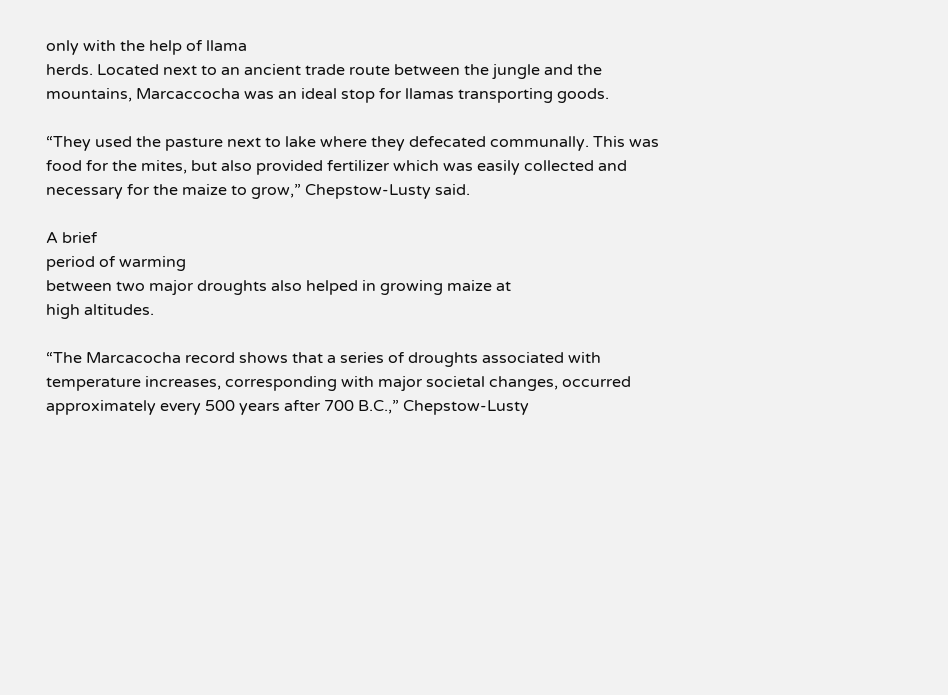only with the help of llama
herds. Located next to an ancient trade route between the jungle and the
mountains, Marcaccocha was an ideal stop for llamas transporting goods.

“They used the pasture next to lake where they defecated communally. This was
food for the mites, but also provided fertilizer which was easily collected and
necessary for the maize to grow,” Chepstow-Lusty said.

A brief
period of warming
between two major droughts also helped in growing maize at
high altitudes.

“The Marcacocha record shows that a series of droughts associated with
temperature increases, corresponding with major societal changes, occurred
approximately every 500 years after 700 B.C.,” Chepstow-Lusty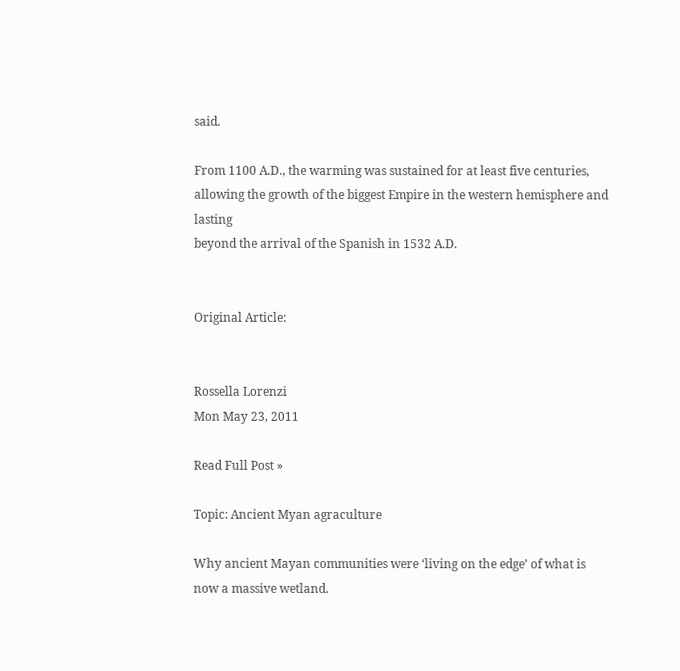said.

From 1100 A.D., the warming was sustained for at least five centuries,
allowing the growth of the biggest Empire in the western hemisphere and lasting
beyond the arrival of the Spanish in 1532 A.D.


Original Article:


Rossella Lorenzi
Mon May 23, 2011

Read Full Post »

Topic: Ancient Myan agraculture

Why ancient Mayan communities were ‘living on the edge’ of what is now a massive wetland.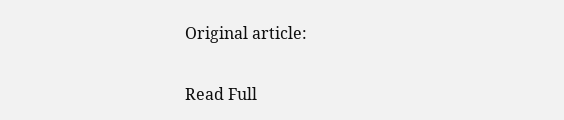Original article:


Read Full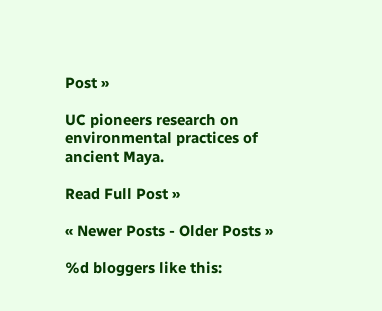Post »

UC pioneers research on environmental practices of ancient Maya.

Read Full Post »

« Newer Posts - Older Posts »

%d bloggers like this: